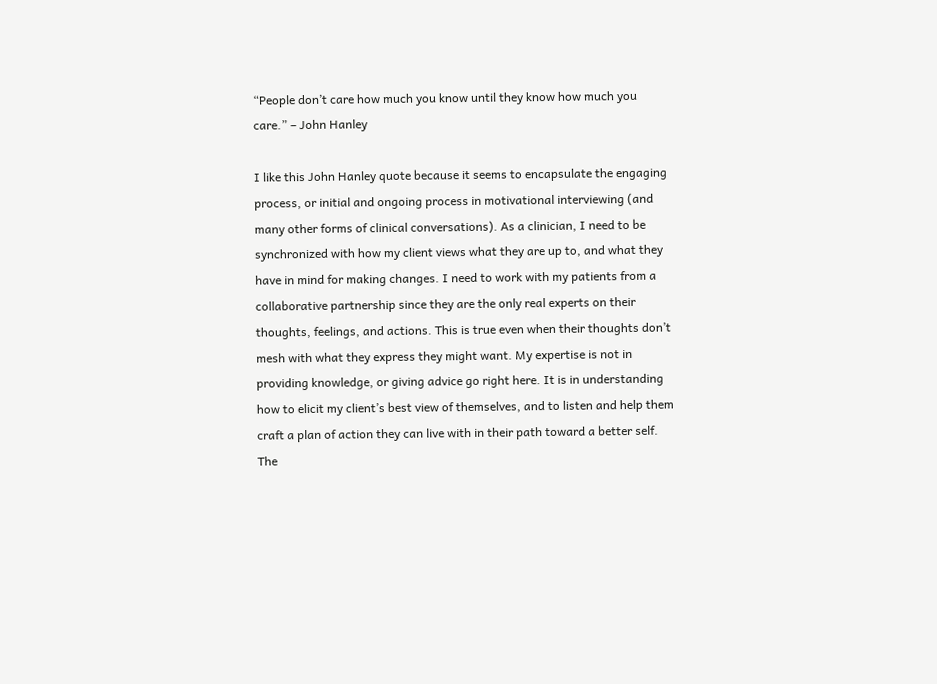“People don’t care how much you know until they know how much you care.” – John Hanley

I like this John Hanley quote because it seems to encapsulate the engaging process, or initial and ongoing process in motivational interviewing (and many other forms of clinical conversations). As a clinician, I need to be synchronized with how my client views what they are up to, and what they have in mind for making changes. I need to work with my patients from a collaborative partnership since they are the only real experts on their thoughts, feelings, and actions. This is true even when their thoughts don’t mesh with what they express they might want. My expertise is not in providing knowledge, or giving advice go right here. It is in understanding how to elicit my client’s best view of themselves, and to listen and help them craft a plan of action they can live with in their path toward a better self. The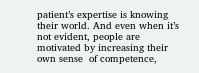patient’s expertise is knowing their world. And even when it’s not evident, people are motivated by increasing their own sense  of competence,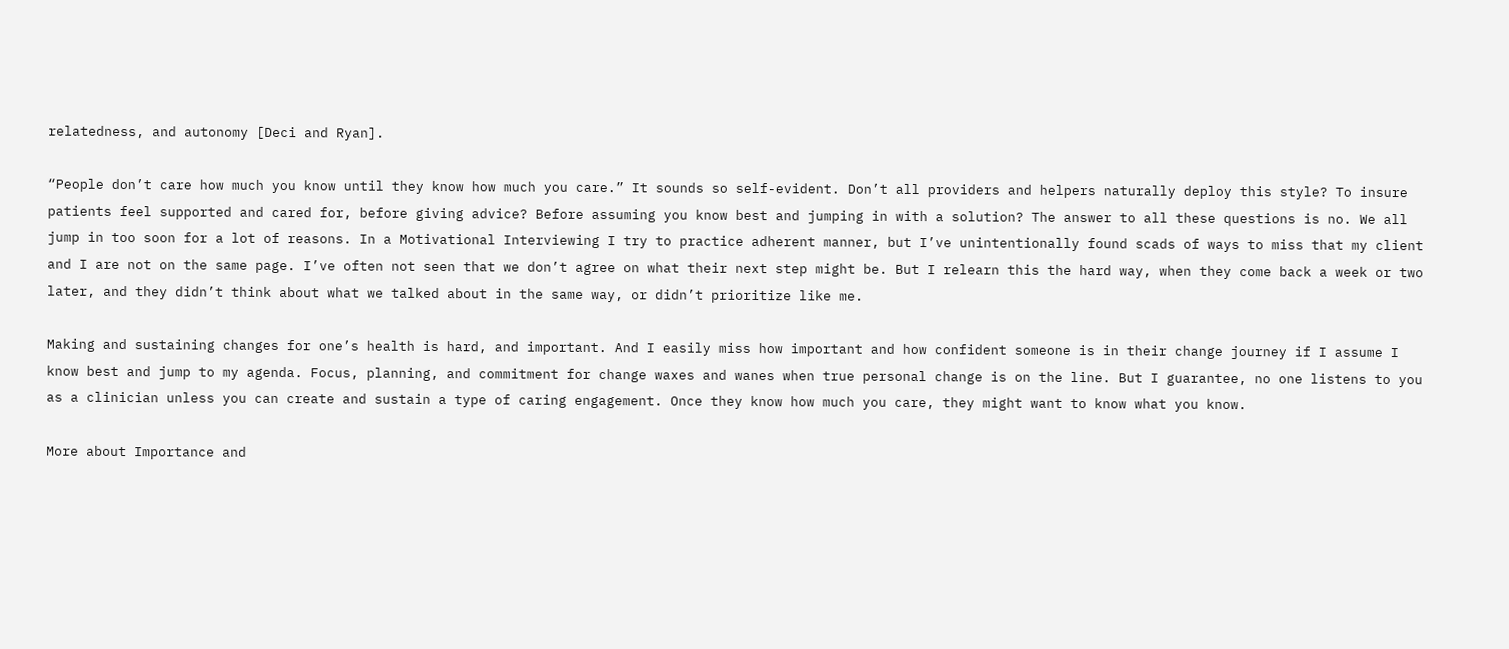relatedness, and autonomy [Deci and Ryan].

“People don’t care how much you know until they know how much you care.” It sounds so self-evident. Don’t all providers and helpers naturally deploy this style? To insure patients feel supported and cared for, before giving advice? Before assuming you know best and jumping in with a solution? The answer to all these questions is no. We all jump in too soon for a lot of reasons. In a Motivational Interviewing I try to practice adherent manner, but I’ve unintentionally found scads of ways to miss that my client and I are not on the same page. I’ve often not seen that we don’t agree on what their next step might be. But I relearn this the hard way, when they come back a week or two later, and they didn’t think about what we talked about in the same way, or didn’t prioritize like me.

Making and sustaining changes for one’s health is hard, and important. And I easily miss how important and how confident someone is in their change journey if I assume I know best and jump to my agenda. Focus, planning, and commitment for change waxes and wanes when true personal change is on the line. But I guarantee, no one listens to you as a clinician unless you can create and sustain a type of caring engagement. Once they know how much you care, they might want to know what you know.

More about Importance and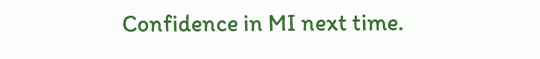Confidence in MI next time.